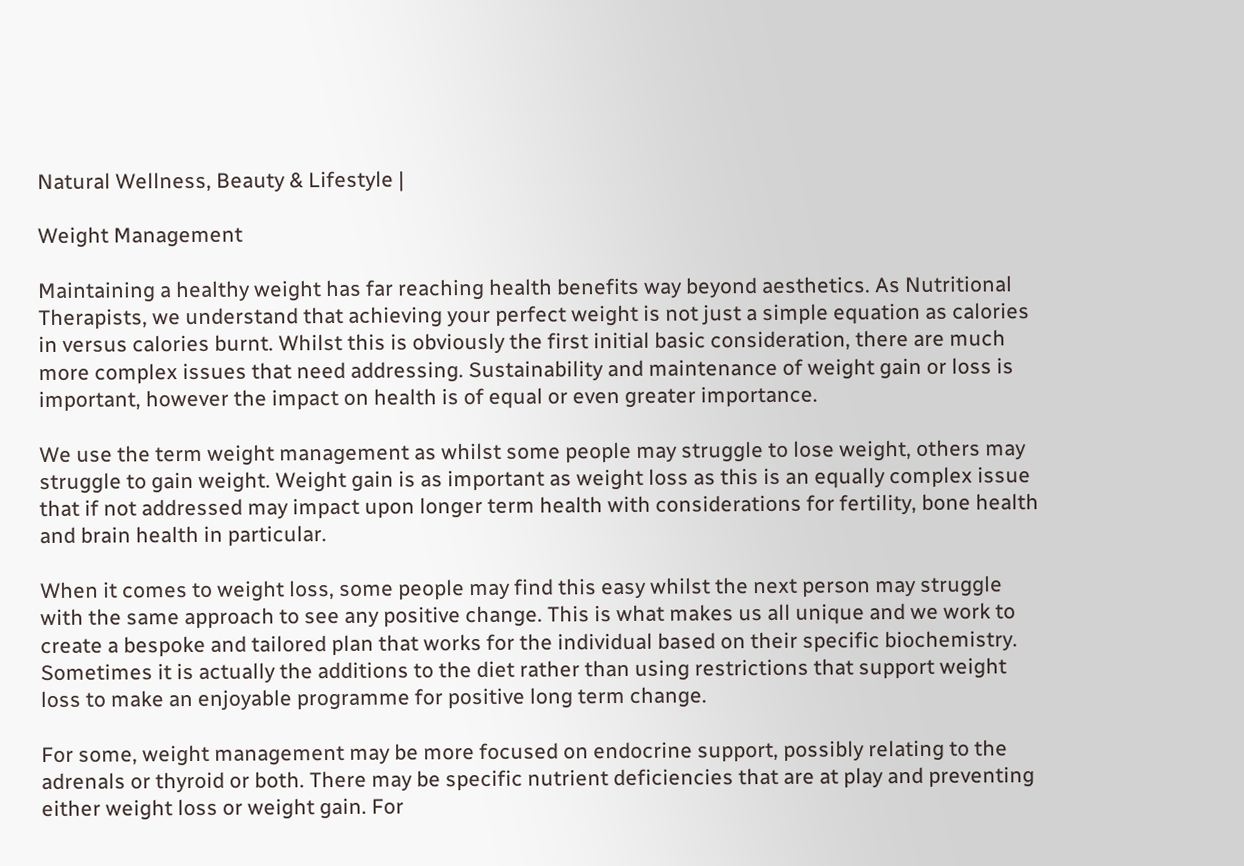Natural Wellness, Beauty & Lifestyle |

Weight Management

Maintaining a healthy weight has far reaching health benefits way beyond aesthetics. As Nutritional Therapists, we understand that achieving your perfect weight is not just a simple equation as calories in versus calories burnt. Whilst this is obviously the first initial basic consideration, there are much more complex issues that need addressing. Sustainability and maintenance of weight gain or loss is important, however the impact on health is of equal or even greater importance.

We use the term weight management as whilst some people may struggle to lose weight, others may struggle to gain weight. Weight gain is as important as weight loss as this is an equally complex issue that if not addressed may impact upon longer term health with considerations for fertility, bone health and brain health in particular.

When it comes to weight loss, some people may find this easy whilst the next person may struggle with the same approach to see any positive change. This is what makes us all unique and we work to create a bespoke and tailored plan that works for the individual based on their specific biochemistry. Sometimes it is actually the additions to the diet rather than using restrictions that support weight loss to make an enjoyable programme for positive long term change.

For some, weight management may be more focused on endocrine support, possibly relating to the adrenals or thyroid or both. There may be specific nutrient deficiencies that are at play and preventing either weight loss or weight gain. For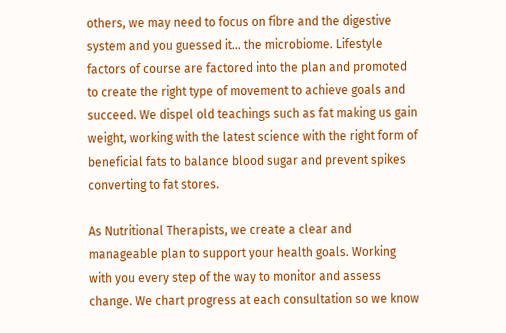others, we may need to focus on fibre and the digestive system and you guessed it… the microbiome. Lifestyle factors of course are factored into the plan and promoted to create the right type of movement to achieve goals and succeed. We dispel old teachings such as fat making us gain weight, working with the latest science with the right form of beneficial fats to balance blood sugar and prevent spikes converting to fat stores.

As Nutritional Therapists, we create a clear and manageable plan to support your health goals. Working with you every step of the way to monitor and assess change. We chart progress at each consultation so we know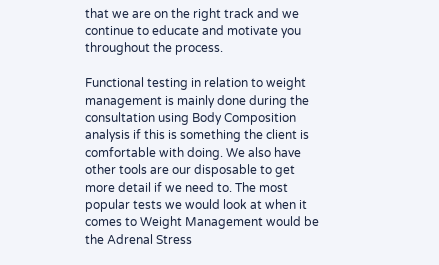that we are on the right track and we continue to educate and motivate you throughout the process.

Functional testing in relation to weight management is mainly done during the consultation using Body Composition analysis if this is something the client is comfortable with doing. We also have other tools are our disposable to get more detail if we need to. The most popular tests we would look at when it comes to Weight Management would be the Adrenal Stress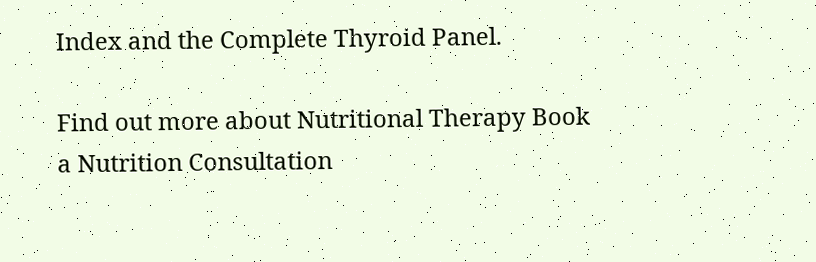Index and the Complete Thyroid Panel.

Find out more about Nutritional Therapy Book a Nutrition Consultation